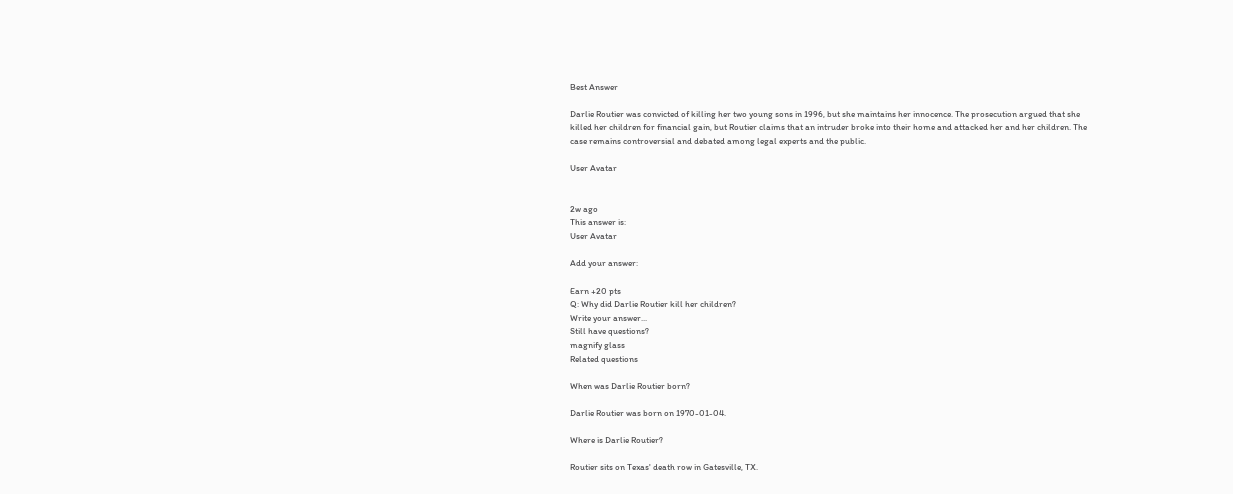Best Answer

Darlie Routier was convicted of killing her two young sons in 1996, but she maintains her innocence. The prosecution argued that she killed her children for financial gain, but Routier claims that an intruder broke into their home and attacked her and her children. The case remains controversial and debated among legal experts and the public.

User Avatar


2w ago
This answer is:
User Avatar

Add your answer:

Earn +20 pts
Q: Why did Darlie Routier kill her children?
Write your answer...
Still have questions?
magnify glass
Related questions

When was Darlie Routier born?

Darlie Routier was born on 1970-01-04.

Where is Darlie Routier?

Routier sits on Texas' death row in Gatesville, TX.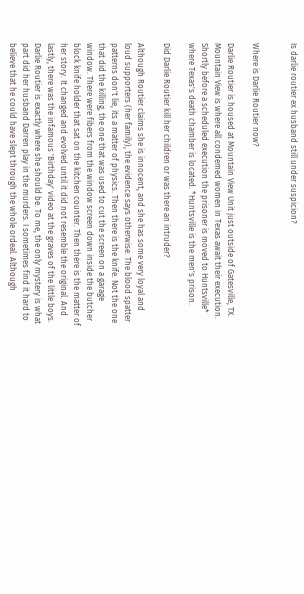Is darlie routier ex husband still under suspicion?


Where is Darlie Routier now?

Darlie Routier is housed at Mountain View Unit just outside of Gatesville, TX. Mountain View is where all condemed women in Texas await their execution. Shortly before a scheduled execution the prisoner is moved to Huntsville* where Texas's death chamber is located. *Huntsville is the men's prison.

Did Darlie Routier kill her children or was there an intruder?

Although Routier claims she is innocent, and she has some very loyal and loud supporters (her family), the evidence says otherwise. The blood spatter patterns don't lie, its a matter of physics. Then there is the knife. Not the one that did the killing, the one that was used to cut the screen on a garage window. There were fibers from the window screen down inside the butcher block knife holder that sat on the kitchen counter. Then there is the matter of her story. It changed and evolved until it did not resemble the original. And lastly, there was the infamous 'Birthday' video at the graves of the little boys. Darlie Routier is exactly where she should be. To me, the only mystery is what part did her husband Darren play in the murders. I sometimes find it hard to believe that he could have slept through the whole ordeal. Although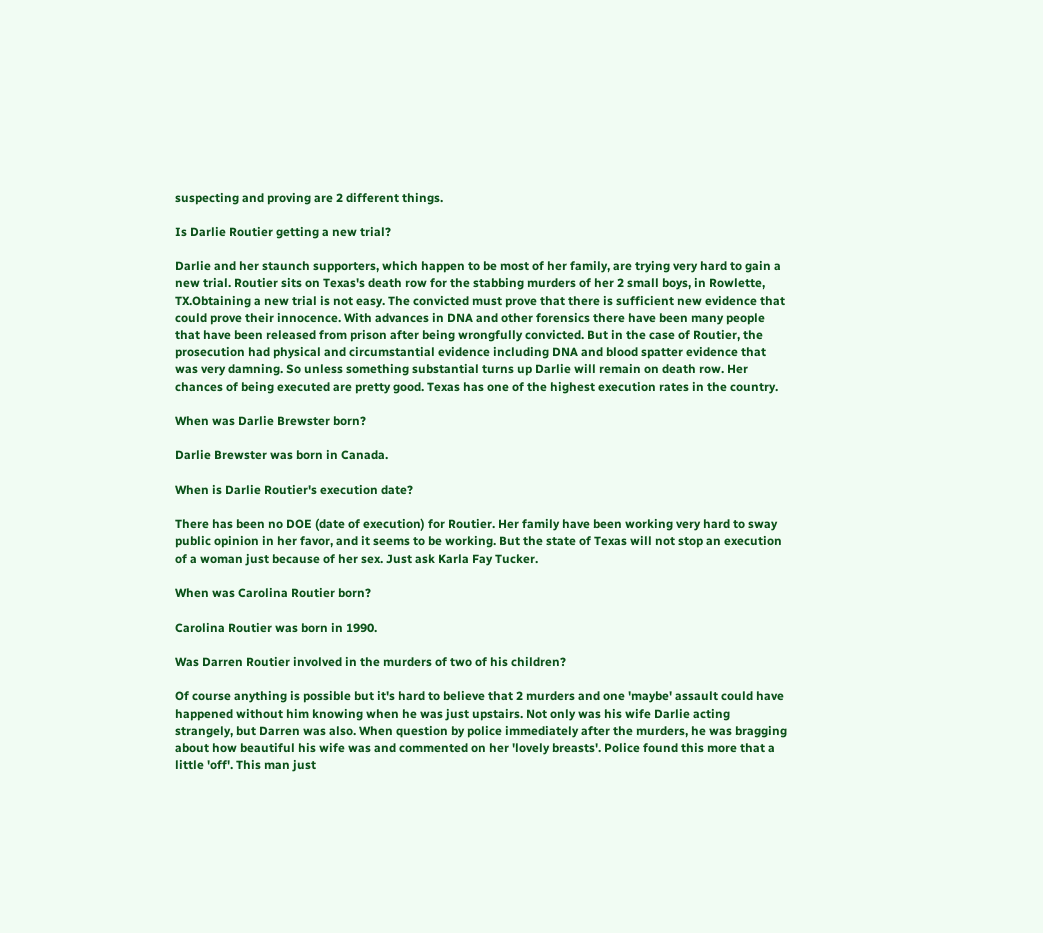suspecting and proving are 2 different things.

Is Darlie Routier getting a new trial?

Darlie and her staunch supporters, which happen to be most of her family, are trying very hard to gain a new trial. Routier sits on Texas's death row for the stabbing murders of her 2 small boys, in Rowlette, TX.Obtaining a new trial is not easy. The convicted must prove that there is sufficient new evidence that could prove their innocence. With advances in DNA and other forensics there have been many people that have been released from prison after being wrongfully convicted. But in the case of Routier, the prosecution had physical and circumstantial evidence including DNA and blood spatter evidence that was very damning. So unless something substantial turns up Darlie will remain on death row. Her chances of being executed are pretty good. Texas has one of the highest execution rates in the country.

When was Darlie Brewster born?

Darlie Brewster was born in Canada.

When is Darlie Routier's execution date?

There has been no DOE (date of execution) for Routier. Her family have been working very hard to sway public opinion in her favor, and it seems to be working. But the state of Texas will not stop an execution of a woman just because of her sex. Just ask Karla Fay Tucker.

When was Carolina Routier born?

Carolina Routier was born in 1990.

Was Darren Routier involved in the murders of two of his children?

Of course anything is possible but it's hard to believe that 2 murders and one 'maybe' assault could have happened without him knowing when he was just upstairs. Not only was his wife Darlie acting strangely, but Darren was also. When question by police immediately after the murders, he was bragging about how beautiful his wife was and commented on her 'lovely breasts'. Police found this more that a little 'off'. This man just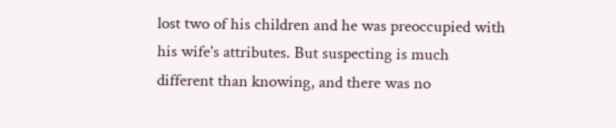lost two of his children and he was preoccupied with his wife's attributes. But suspecting is much different than knowing, and there was no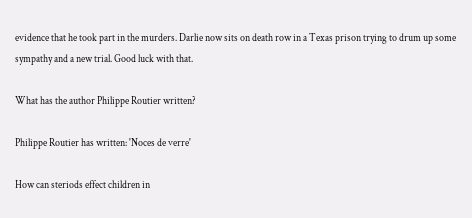evidence that he took part in the murders. Darlie now sits on death row in a Texas prison trying to drum up some sympathy and a new trial. Good luck with that.

What has the author Philippe Routier written?

Philippe Routier has written: 'Noces de verre'

How can steriods effect children in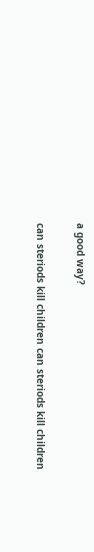a good way?

can steriods kill children can steriods kill children